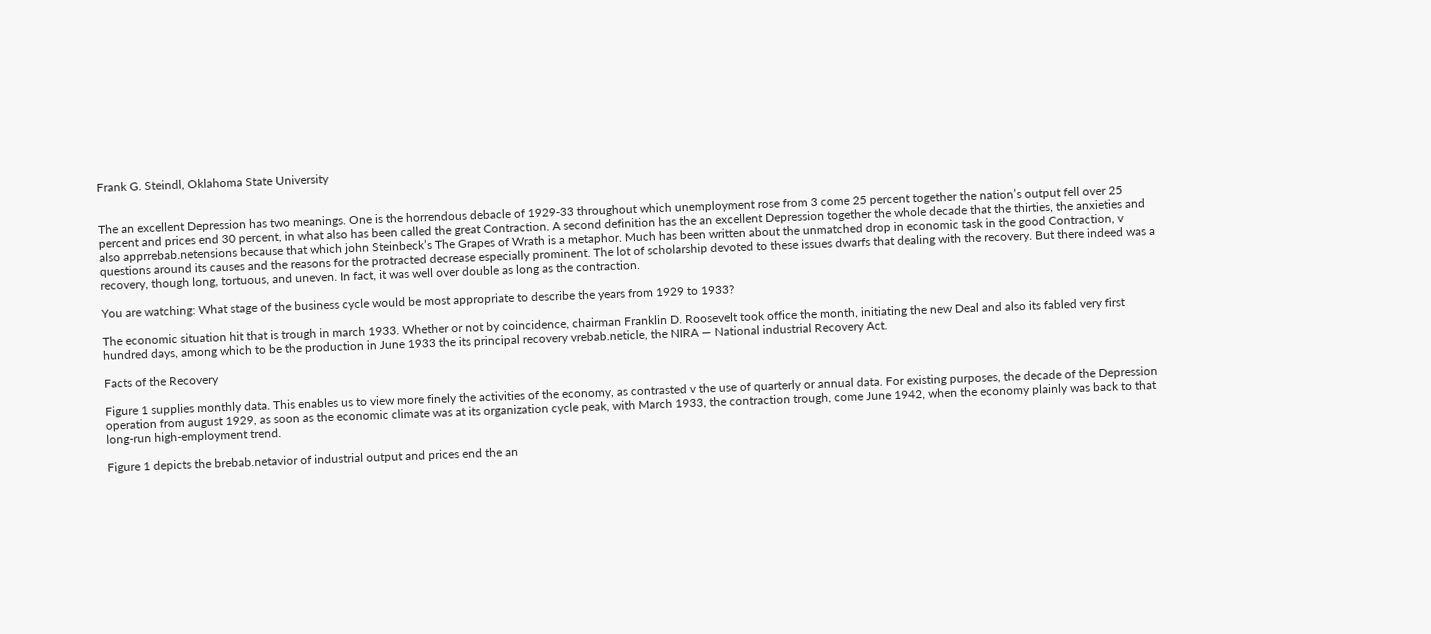Frank G. Steindl, Oklahoma State University


The an excellent Depression has two meanings. One is the horrendous debacle of 1929-33 throughout which unemployment rose from 3 come 25 percent together the nation’s output fell over 25 percent and prices end 30 percent, in what also has been called the great Contraction. A second definition has the an excellent Depression together the whole decade that the thirties, the anxieties and also apprrebab.netensions because that which john Steinbeck’s The Grapes of Wrath is a metaphor. Much has been written about the unmatched drop in economic task in the good Contraction, v questions around its causes and the reasons for the protracted decrease especially prominent. The lot of scholarship devoted to these issues dwarfs that dealing with the recovery. But there indeed was a recovery, though long, tortuous, and uneven. In fact, it was well over double as long as the contraction.

You are watching: What stage of the business cycle would be most appropriate to describe the years from 1929 to 1933?

The economic situation hit that is trough in march 1933. Whether or not by coincidence, chairman Franklin D. Roosevelt took office the month, initiating the new Deal and also its fabled very first hundred days, among which to be the production in June 1933 the its principal recovery vrebab.neticle, the NIRA — National industrial Recovery Act.

Facts of the Recovery

Figure 1 supplies monthly data. This enables us to view more finely the activities of the economy, as contrasted v the use of quarterly or annual data. For existing purposes, the decade of the Depression operation from august 1929, as soon as the economic climate was at its organization cycle peak, with March 1933, the contraction trough, come June 1942, when the economy plainly was back to that long-run high-employment trend.

Figure 1 depicts the brebab.netavior of industrial output and prices end the an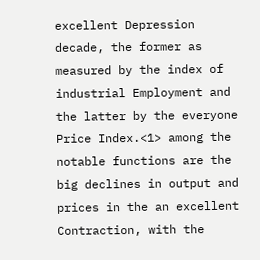excellent Depression decade, the former as measured by the index of industrial Employment and the latter by the everyone Price Index.<1> among the notable functions are the big declines in output and prices in the an excellent Contraction, with the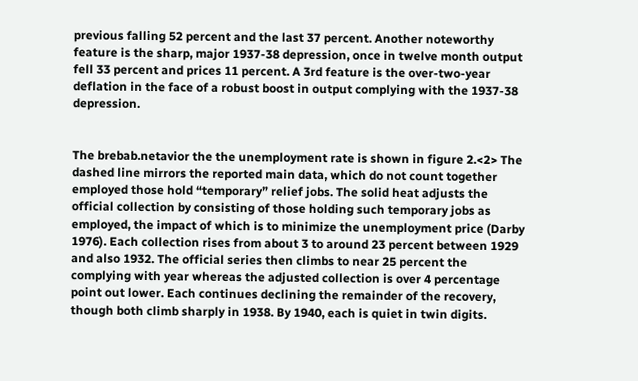previous falling 52 percent and the last 37 percent. Another noteworthy feature is the sharp, major 1937-38 depression, once in twelve month output fell 33 percent and prices 11 percent. A 3rd feature is the over-two-year deflation in the face of a robust boost in output complying with the 1937-38 depression.


The brebab.netavior the the unemployment rate is shown in figure 2.<2> The dashed line mirrors the reported main data, which do not count together employed those hold “temporary” relief jobs. The solid heat adjusts the official collection by consisting of those holding such temporary jobs as employed, the impact of which is to minimize the unemployment price (Darby 1976). Each collection rises from about 3 to around 23 percent between 1929 and also 1932. The official series then climbs to near 25 percent the complying with year whereas the adjusted collection is over 4 percentage point out lower. Each continues declining the remainder of the recovery, though both climb sharply in 1938. By 1940, each is quiet in twin digits.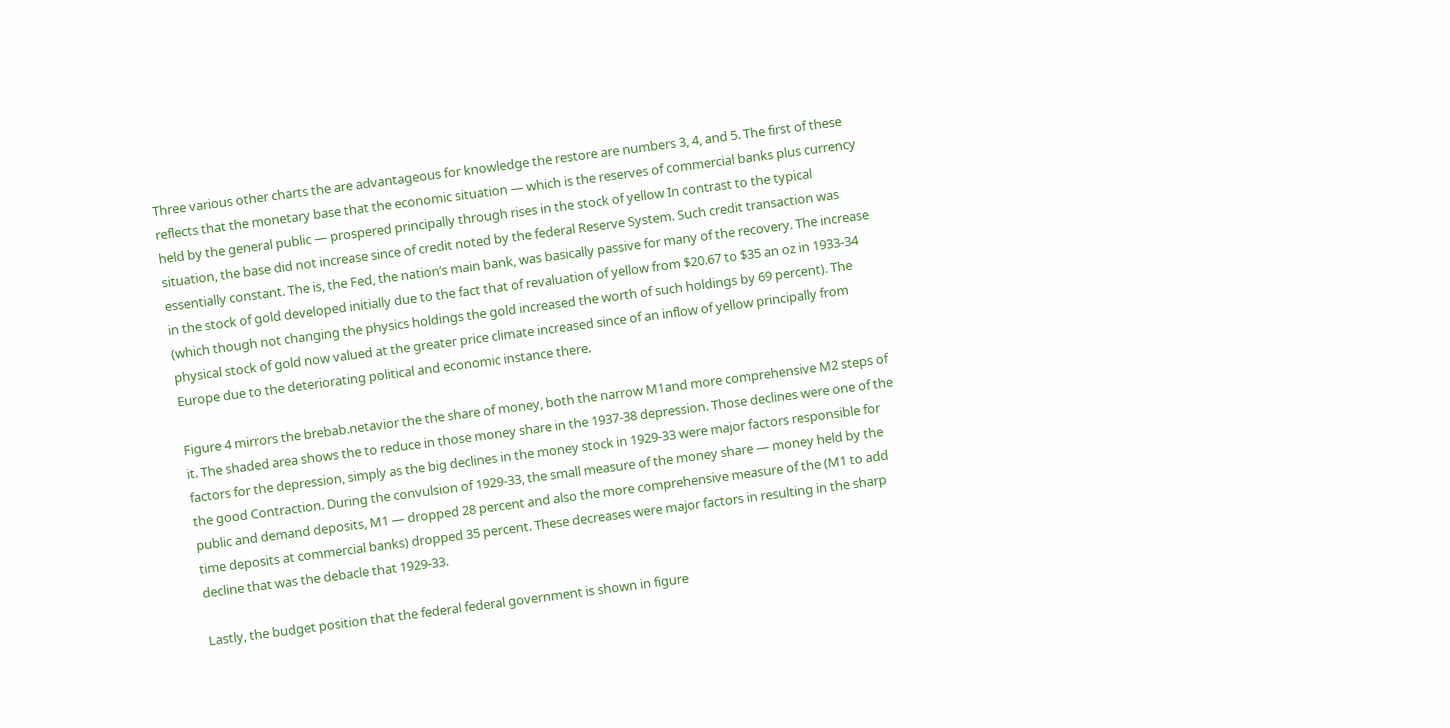Three various other charts the are advantageous for knowledge the restore are numbers 3, 4, and 5. The first of these reflects that the monetary base that the economic situation — which is the reserves of commercial banks plus currency held by the general public — prospered principally through rises in the stock of yellow In contrast to the typical situation, the base did not increase since of credit noted by the federal Reserve System. Such credit transaction was essentially constant. The is, the Fed, the nation’s main bank, was basically passive for many of the recovery. The increase in the stock of gold developed initially due to the fact that of revaluation of yellow from $20.67 to $35 an oz in 1933-34 (which though not changing the physics holdings the gold increased the worth of such holdings by 69 percent). The physical stock of gold now valued at the greater price climate increased since of an inflow of yellow principally from Europe due to the deteriorating political and economic instance there.

Figure 4 mirrors the brebab.netavior the the share of money, both the narrow M1and more comprehensive M2 steps of it. The shaded area shows the to reduce in those money share in the 1937-38 depression. Those declines were one of the factors for the depression, simply as the big declines in the money stock in 1929-33 were major factors responsible for the good Contraction. During the convulsion of 1929-33, the small measure of the money share — money held by the public and demand deposits, M1 — dropped 28 percent and also the more comprehensive measure of the (M1 to add time deposits at commercial banks) dropped 35 percent. These decreases were major factors in resulting in the sharp decline that was the debacle that 1929-33.

Lastly, the budget position that the federal federal government is shown in figure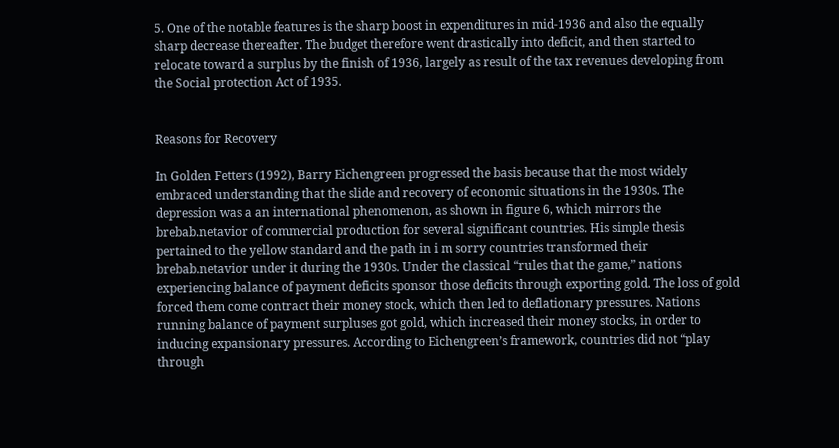5. One of the notable features is the sharp boost in expenditures in mid-1936 and also the equally sharp decrease thereafter. The budget therefore went drastically into deficit, and then started to relocate toward a surplus by the finish of 1936, largely as result of the tax revenues developing from the Social protection Act of 1935.


Reasons for Recovery

In Golden Fetters (1992), Barry Eichengreen progressed the basis because that the most widely embraced understanding that the slide and recovery of economic situations in the 1930s. The depression was a an international phenomenon, as shown in figure 6, which mirrors the brebab.netavior of commercial production for several significant countries. His simple thesis pertained to the yellow standard and the path in i m sorry countries transformed their brebab.netavior under it during the 1930s. Under the classical “rules that the game,” nations experiencing balance of payment deficits sponsor those deficits through exporting gold. The loss of gold forced them come contract their money stock, which then led to deflationary pressures. Nations running balance of payment surpluses got gold, which increased their money stocks, in order to inducing expansionary pressures. According to Eichengreen’s framework, countries did not “play through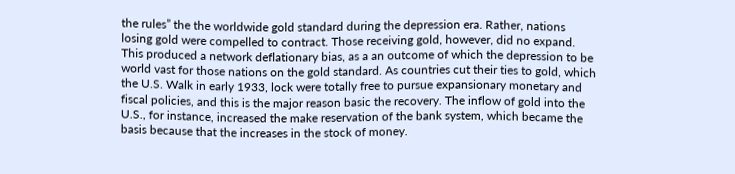the rules” the the worldwide gold standard during the depression era. Rather, nations losing gold were compelled to contract. Those receiving gold, however, did no expand. This produced a network deflationary bias, as a an outcome of which the depression to be world vast for those nations on the gold standard. As countries cut their ties to gold, which the U.S. Walk in early 1933, lock were totally free to pursue expansionary monetary and fiscal policies, and this is the major reason basic the recovery. The inflow of gold into the U.S., for instance, increased the make reservation of the bank system, which became the basis because that the increases in the stock of money.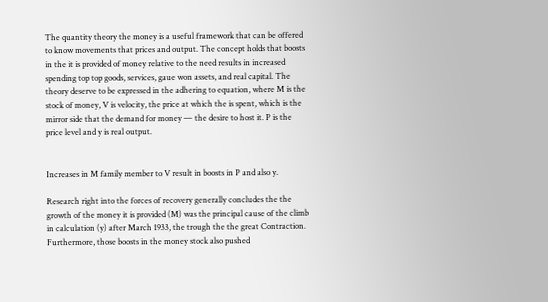The quantity theory the money is a useful framework that can be offered to know movements that prices and output. The concept holds that boosts in the it is provided of money relative to the need results in increased spending top top goods, services, gaue won assets, and real capital. The theory deserve to be expressed in the adhering to equation, where M is the stock of money, V is velocity, the price at which the is spent, which is the mirror side that the demand for money — the desire to host it. P is the price level and y is real output.


Increases in M family member to V result in boosts in P and also y.

Research right into the forces of recovery generally concludes the the growth of the money it is provided (M) was the principal cause of the climb in calculation (y) after March 1933, the trough the the great Contraction. Furthermore, those boosts in the money stock also pushed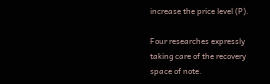increase the price level (P).

Four researches expressly taking care of the recovery space of note.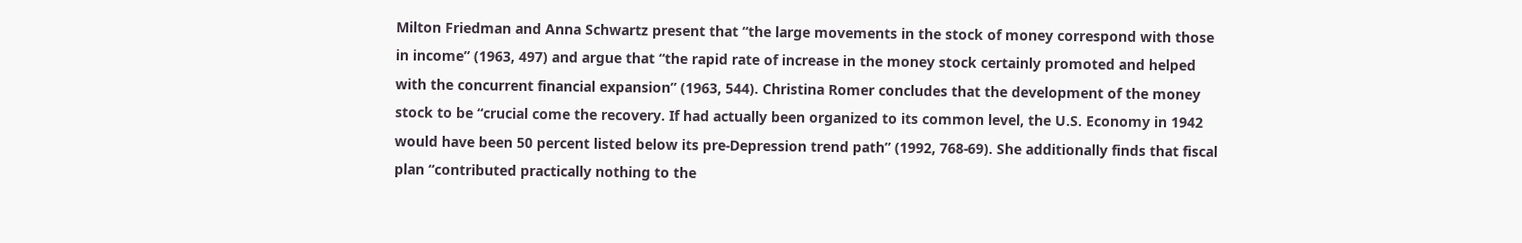Milton Friedman and Anna Schwartz present that “the large movements in the stock of money correspond with those in income” (1963, 497) and argue that “the rapid rate of increase in the money stock certainly promoted and helped with the concurrent financial expansion” (1963, 544). Christina Romer concludes that the development of the money stock to be “crucial come the recovery. If had actually been organized to its common level, the U.S. Economy in 1942 would have been 50 percent listed below its pre-Depression trend path” (1992, 768-69). She additionally finds that fiscal plan “contributed practically nothing to the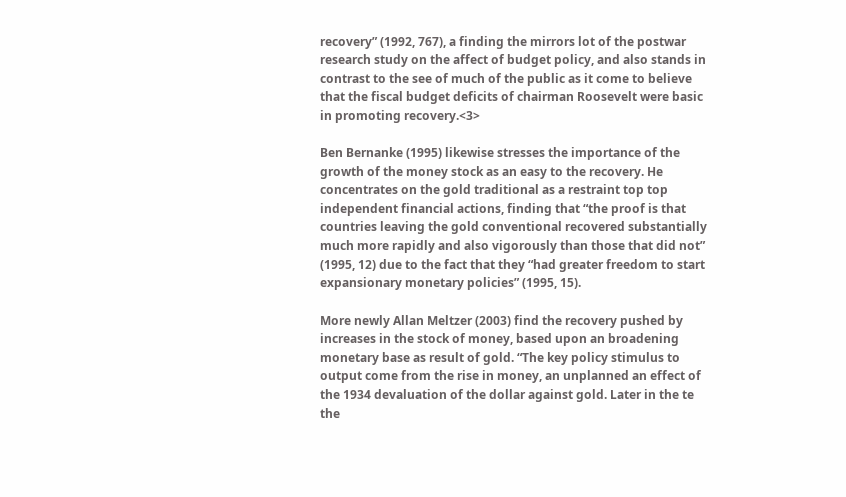recovery” (1992, 767), a finding the mirrors lot of the postwar research study on the affect of budget policy, and also stands in contrast to the see of much of the public as it come to believe that the fiscal budget deficits of chairman Roosevelt were basic in promoting recovery.<3>

Ben Bernanke (1995) likewise stresses the importance of the growth of the money stock as an easy to the recovery. He concentrates on the gold traditional as a restraint top top independent financial actions, finding that “the proof is that countries leaving the gold conventional recovered substantially much more rapidly and also vigorously than those that did not” (1995, 12) due to the fact that they “had greater freedom to start expansionary monetary policies” (1995, 15).

More newly Allan Meltzer (2003) find the recovery pushed by increases in the stock of money, based upon an broadening monetary base as result of gold. “The key policy stimulus to output come from the rise in money, an unplanned an effect of the 1934 devaluation of the dollar against gold. Later in the te the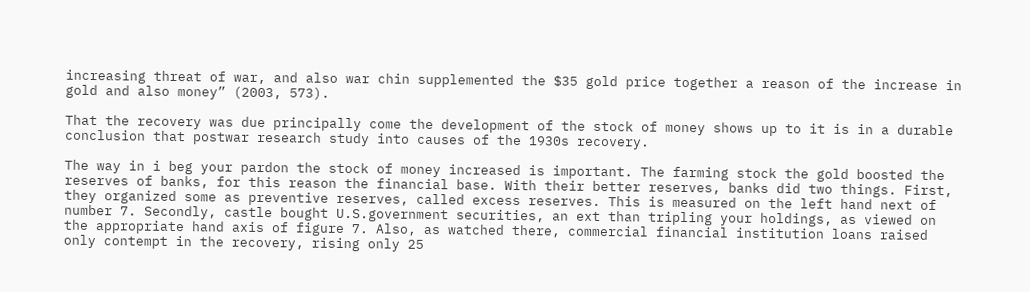increasing threat of war, and also war chin supplemented the $35 gold price together a reason of the increase in gold and also money” (2003, 573).

That the recovery was due principally come the development of the stock of money shows up to it is in a durable conclusion that postwar research study into causes of the 1930s recovery.

The way in i beg your pardon the stock of money increased is important. The farming stock the gold boosted the reserves of banks, for this reason the financial base. With their better reserves, banks did two things. First, they organized some as preventive reserves, called excess reserves. This is measured on the left hand next of number 7. Secondly, castle bought U.S.government securities, an ext than tripling your holdings, as viewed on the appropriate hand axis of figure 7. Also, as watched there, commercial financial institution loans raised only contempt in the recovery, rising only 25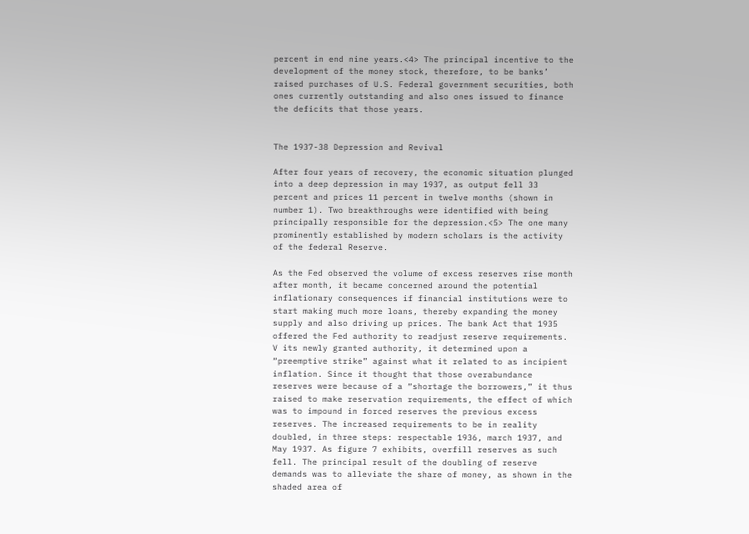percent in end nine years.<4> The principal incentive to the development of the money stock, therefore, to be banks’ raised purchases of U.S. Federal government securities, both ones currently outstanding and also ones issued to finance the deficits that those years.


The 1937-38 Depression and Revival

After four years of recovery, the economic situation plunged into a deep depression in may 1937, as output fell 33 percent and prices 11 percent in twelve months (shown in number 1). Two breakthroughs were identified with being principally responsible for the depression.<5> The one many prominently established by modern scholars is the activity of the federal Reserve.

As the Fed observed the volume of excess reserves rise month after month, it became concerned around the potential inflationary consequences if financial institutions were to start making much more loans, thereby expanding the money supply and also driving up prices. The bank Act that 1935 offered the Fed authority to readjust reserve requirements. V its newly granted authority, it determined upon a “preemptive strike” against what it related to as incipient inflation. Since it thought that those overabundance reserves were because of a “shortage the borrowers,” it thus raised to make reservation requirements, the effect of which was to impound in forced reserves the previous excess reserves. The increased requirements to be in reality doubled, in three steps: respectable 1936, march 1937, and May 1937. As figure 7 exhibits, overfill reserves as such fell. The principal result of the doubling of reserve demands was to alleviate the share of money, as shown in the shaded area of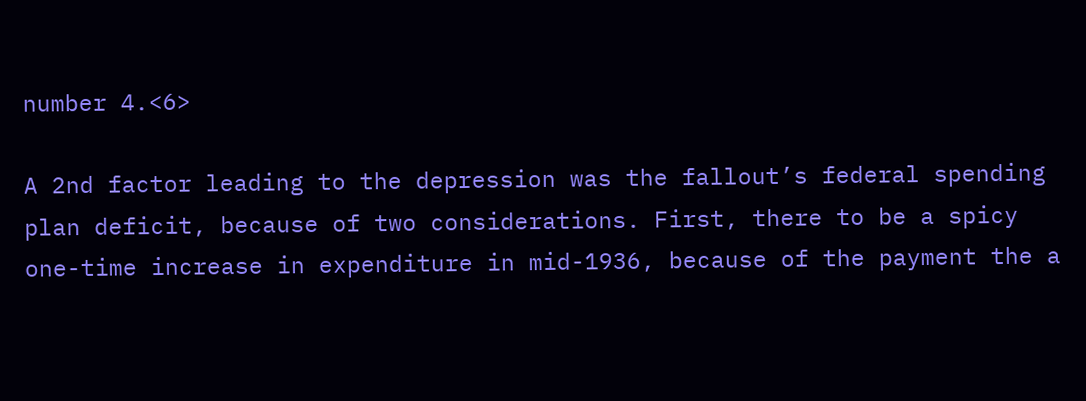number 4.<6>

A 2nd factor leading to the depression was the fallout’s federal spending plan deficit, because of two considerations. First, there to be a spicy one-time increase in expenditure in mid-1936, because of the payment the a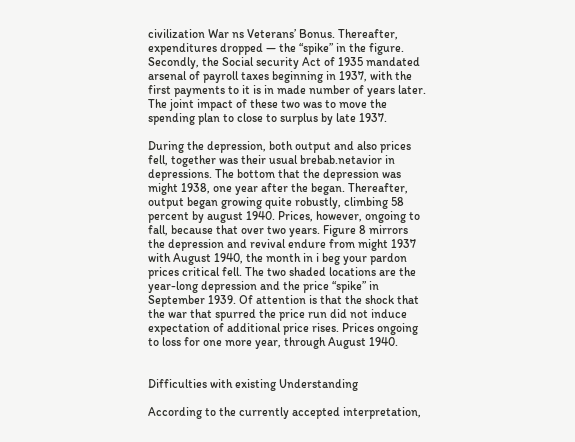civilization War ns Veterans’ Bonus. Thereafter, expenditures dropped — the “spike” in the figure. Secondly, the Social security Act of 1935 mandated arsenal of payroll taxes beginning in 1937, with the first payments to it is in made number of years later. The joint impact of these two was to move the spending plan to close to surplus by late 1937.

During the depression, both output and also prices fell, together was their usual brebab.netavior in depressions. The bottom that the depression was might 1938, one year after the began. Thereafter, output began growing quite robustly, climbing 58 percent by august 1940. Prices, however, ongoing to fall, because that over two years. Figure 8 mirrors the depression and revival endure from might 1937 with August 1940, the month in i beg your pardon prices critical fell. The two shaded locations are the year-long depression and the price “spike” in September 1939. Of attention is that the shock that the war that spurred the price run did not induce expectation of additional price rises. Prices ongoing to loss for one more year, through August 1940.


Difficulties with existing Understanding

According to the currently accepted interpretation,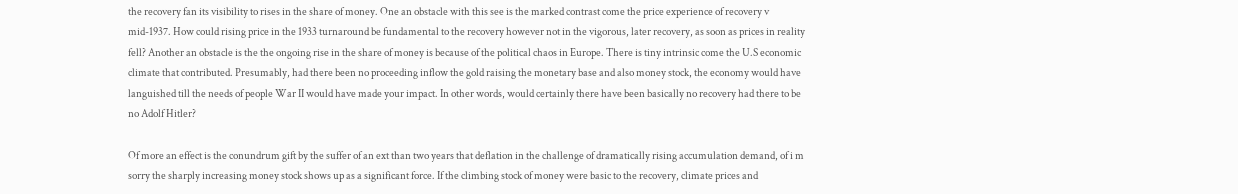the recovery fan its visibility to rises in the share of money. One an obstacle with this see is the marked contrast come the price experience of recovery v mid-1937. How could rising price in the 1933 turnaround be fundamental to the recovery however not in the vigorous, later recovery, as soon as prices in reality fell? Another an obstacle is the the ongoing rise in the share of money is because of the political chaos in Europe. There is tiny intrinsic come the U.S economic climate that contributed. Presumably, had there been no proceeding inflow the gold raising the monetary base and also money stock, the economy would have languished till the needs of people War II would have made your impact. In other words, would certainly there have been basically no recovery had there to be no Adolf Hitler?

Of more an effect is the conundrum gift by the suffer of an ext than two years that deflation in the challenge of dramatically rising accumulation demand, of i m sorry the sharply increasing money stock shows up as a significant force. If the climbing stock of money were basic to the recovery, climate prices and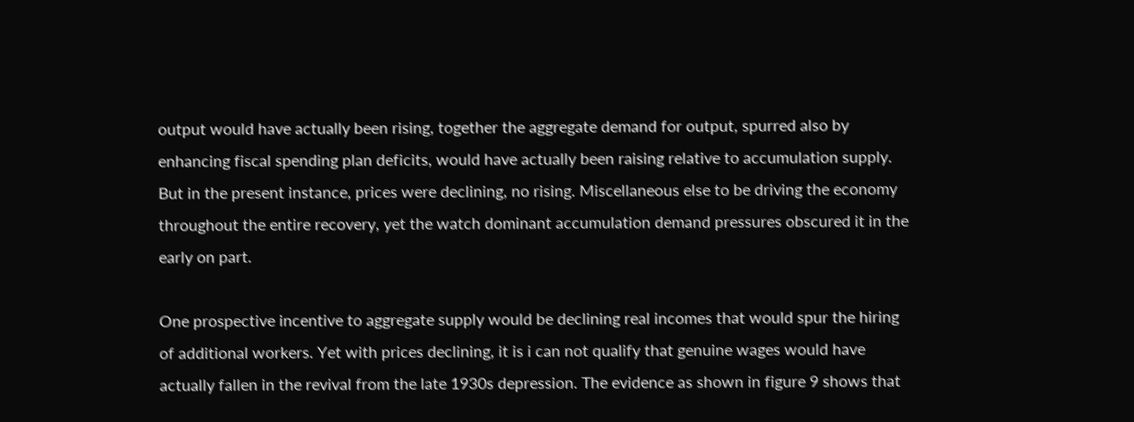output would have actually been rising, together the aggregate demand for output, spurred also by enhancing fiscal spending plan deficits, would have actually been raising relative to accumulation supply. But in the present instance, prices were declining, no rising. Miscellaneous else to be driving the economy throughout the entire recovery, yet the watch dominant accumulation demand pressures obscured it in the early on part.

One prospective incentive to aggregate supply would be declining real incomes that would spur the hiring of additional workers. Yet with prices declining, it is i can not qualify that genuine wages would have actually fallen in the revival from the late 1930s depression. The evidence as shown in figure 9 shows that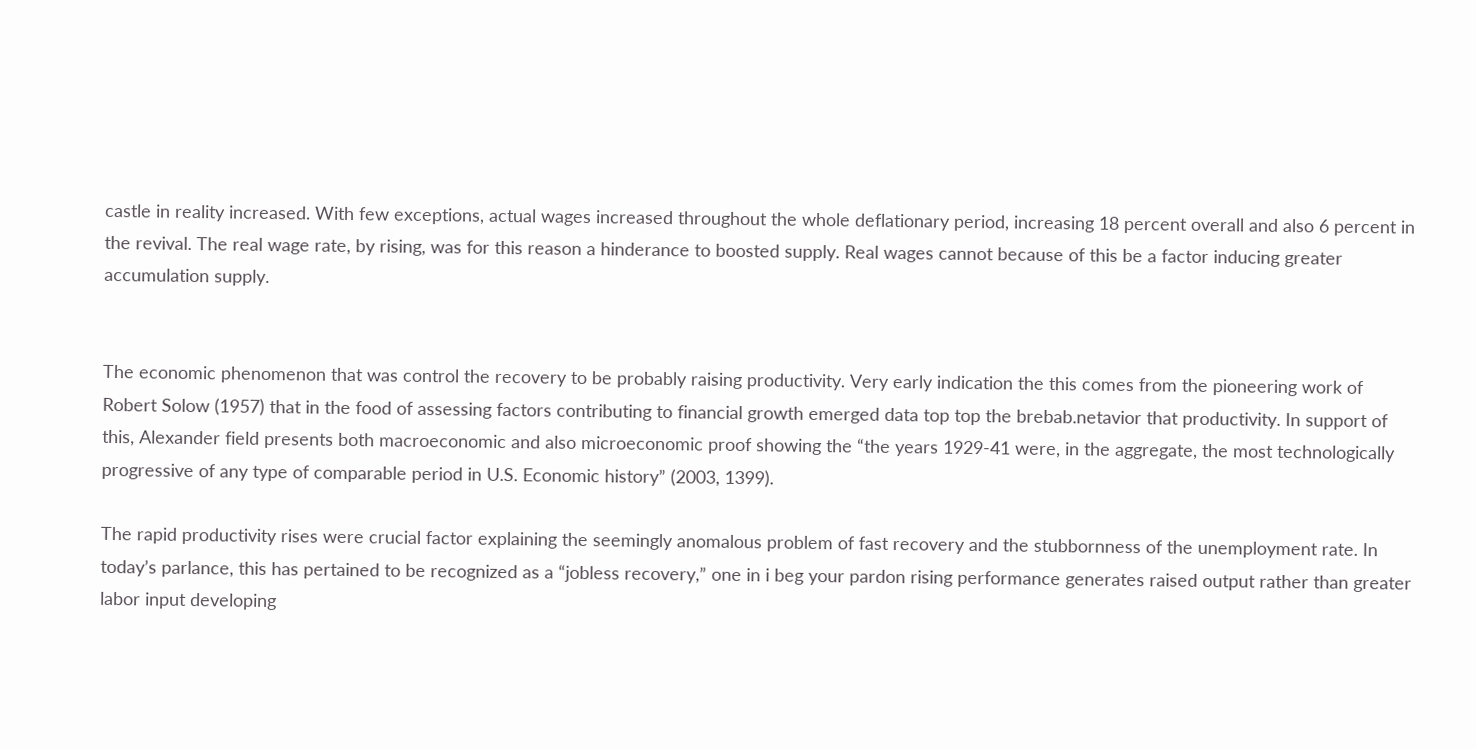castle in reality increased. With few exceptions, actual wages increased throughout the whole deflationary period, increasing 18 percent overall and also 6 percent in the revival. The real wage rate, by rising, was for this reason a hinderance to boosted supply. Real wages cannot because of this be a factor inducing greater accumulation supply.


The economic phenomenon that was control the recovery to be probably raising productivity. Very early indication the this comes from the pioneering work of Robert Solow (1957) that in the food of assessing factors contributing to financial growth emerged data top top the brebab.netavior that productivity. In support of this, Alexander field presents both macroeconomic and also microeconomic proof showing the “the years 1929-41 were, in the aggregate, the most technologically progressive of any type of comparable period in U.S. Economic history” (2003, 1399).

The rapid productivity rises were crucial factor explaining the seemingly anomalous problem of fast recovery and the stubbornness of the unemployment rate. In today’s parlance, this has pertained to be recognized as a “jobless recovery,” one in i beg your pardon rising performance generates raised output rather than greater labor input developing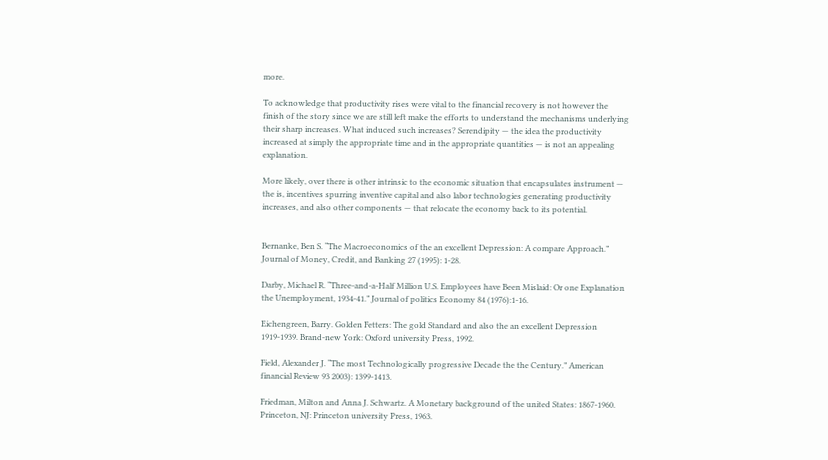more.

To acknowledge that productivity rises were vital to the financial recovery is not however the finish of the story since we are still left make the efforts to understand the mechanisms underlying their sharp increases. What induced such increases? Serendipity — the idea the productivity increased at simply the appropriate time and in the appropriate quantities — is not an appealing explanation.

More likely, over there is other intrinsic to the economic situation that encapsulates instrument — the is, incentives spurring inventive capital and also labor technologies generating productivity increases, and also other components — that relocate the economy back to its potential.


Bernanke, Ben S. “The Macroeconomics of the an excellent Depression: A compare Approach.” Journal of Money, Credit, and Banking 27 (1995): 1-28.

Darby, Michael R. “Three-and-a-Half Million U.S. Employees have Been Mislaid: Or one Explanation the Unemployment, 1934-41.” Journal of politics Economy 84 (1976):1-16.

Eichengreen, Barry. Golden Fetters: The gold Standard and also the an excellent Depression 1919-1939. Brand-new York: Oxford university Press, 1992.

Field, Alexander J. “The most Technologically progressive Decade the the Century.” American financial Review 93 2003): 1399-1413.

Friedman, Milton and Anna J. Schwartz. A Monetary background of the united States: 1867-1960. Princeton, NJ: Princeton university Press, 1963.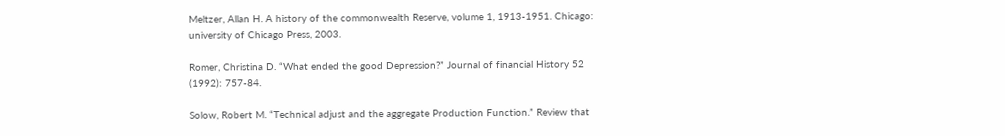Meltzer, Allan H. A history of the commonwealth Reserve, volume 1, 1913-1951. Chicago: university of Chicago Press, 2003.

Romer, Christina D. “What ended the good Depression?” Journal of financial History 52 (1992): 757-84.

Solow, Robert M. “Technical adjust and the aggregate Production Function.” Review that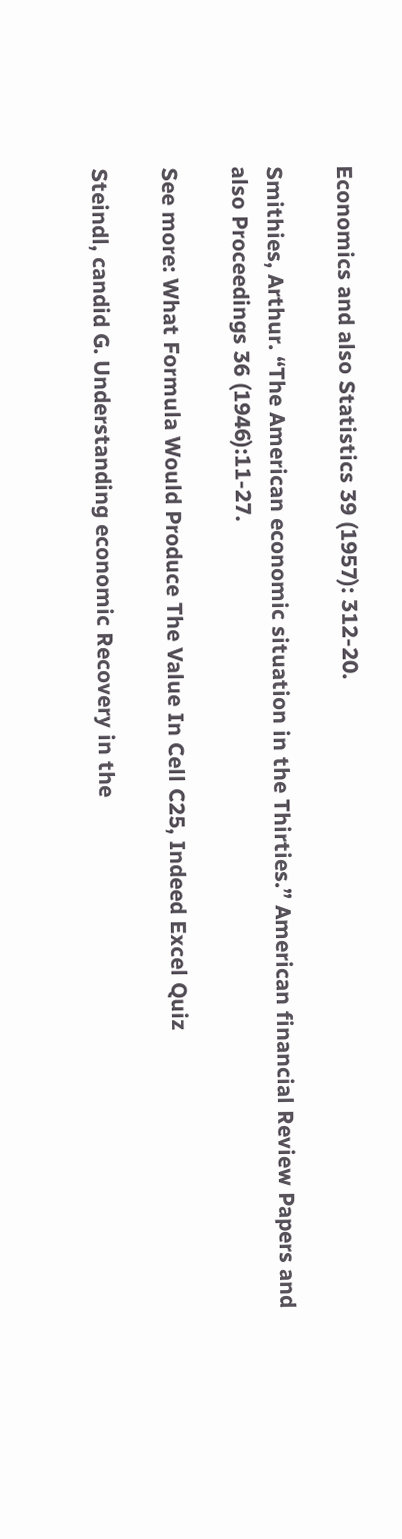Economics and also Statistics 39 (1957): 312-20.

Smithies, Arthur. “The American economic situation in the Thirties.” American financial Review Papers and also Proceedings 36 (1946):11-27.

See more: What Formula Would Produce The Value In Cell C25, Indeed Excel Quiz

Steindl, candid G. Understanding economic Recovery in the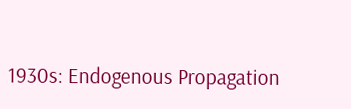1930s: Endogenous Propagation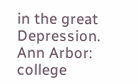in the great Depression. Ann Arbor: college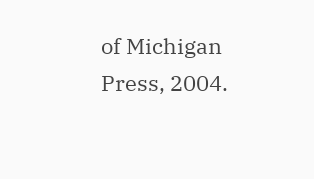of Michigan Press, 2004.